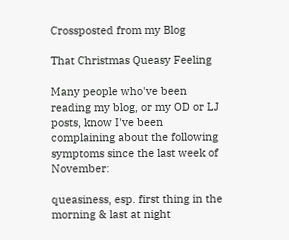Crossposted from my Blog

That Christmas Queasy Feeling

Many people who've been reading my blog, or my OD or LJ posts, know I've been complaining about the following symptoms since the last week of November:

queasiness, esp. first thing in the morning & last at night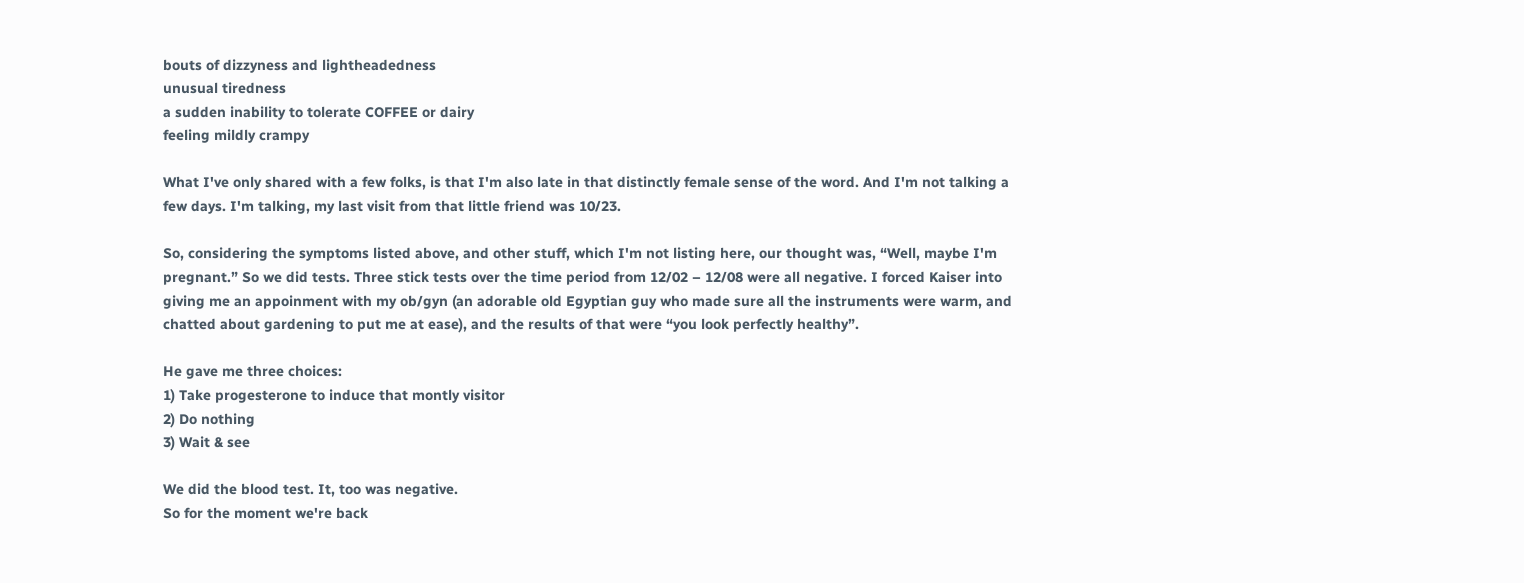bouts of dizzyness and lightheadedness
unusual tiredness
a sudden inability to tolerate COFFEE or dairy
feeling mildly crampy

What I've only shared with a few folks, is that I'm also late in that distinctly female sense of the word. And I'm not talking a few days. I'm talking, my last visit from that little friend was 10/23.

So, considering the symptoms listed above, and other stuff, which I'm not listing here, our thought was, “Well, maybe I'm pregnant.” So we did tests. Three stick tests over the time period from 12/02 – 12/08 were all negative. I forced Kaiser into giving me an appoinment with my ob/gyn (an adorable old Egyptian guy who made sure all the instruments were warm, and chatted about gardening to put me at ease), and the results of that were “you look perfectly healthy”.

He gave me three choices:
1) Take progesterone to induce that montly visitor
2) Do nothing
3) Wait & see

We did the blood test. It, too was negative.
So for the moment we're back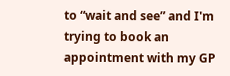to “wait and see” and I'm trying to book an appointment with my GP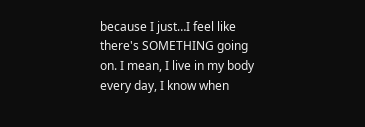because I just…I feel like there's SOMETHING going on. I mean, I live in my body every day, I know when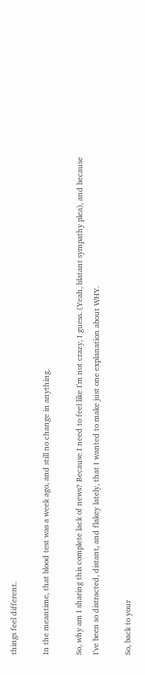things feel different.

In the meantime, that blood test was a week ago, and still no change in anything.

So, why am I sharing this complete lack of news? Because I need to feel like I'm not crazy, I guess. (Yeah, blatant sympathy plea), and because I've been so distracted, distant, and flakey lately, that I wanted to make just one explanation about WHY.

So, back to your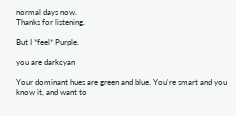normal days now.
Thanks for listening.

But I *feel* Purple.

you are darkcyan

Your dominant hues are green and blue. You're smart and you know it, and want to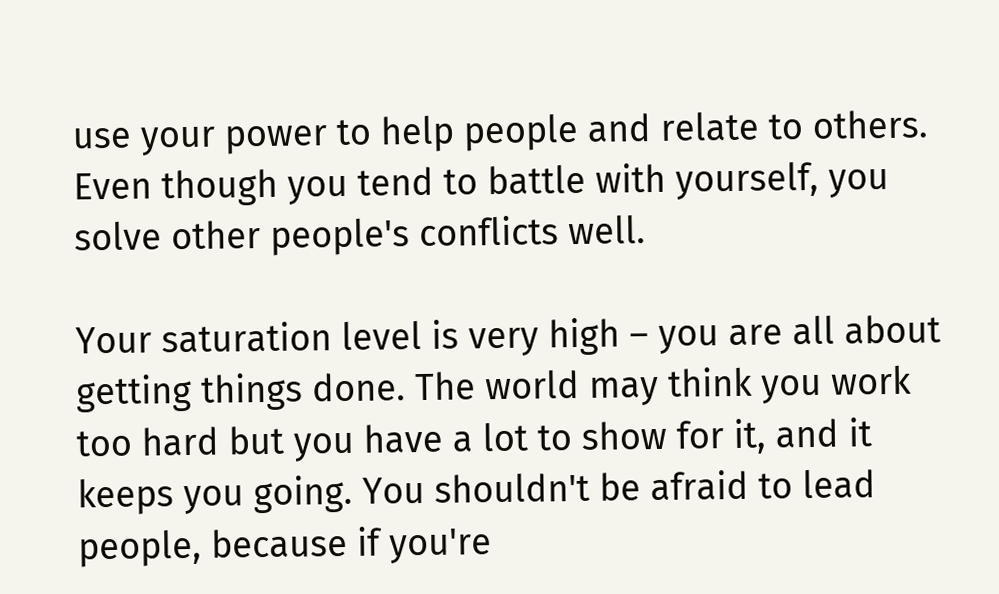use your power to help people and relate to others. Even though you tend to battle with yourself, you solve other people's conflicts well.

Your saturation level is very high – you are all about getting things done. The world may think you work too hard but you have a lot to show for it, and it keeps you going. You shouldn't be afraid to lead people, because if you're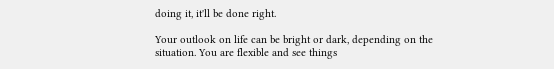doing it, it'll be done right.

Your outlook on life can be bright or dark, depending on the situation. You are flexible and see things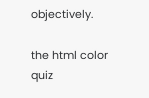objectively.

the html color quiz